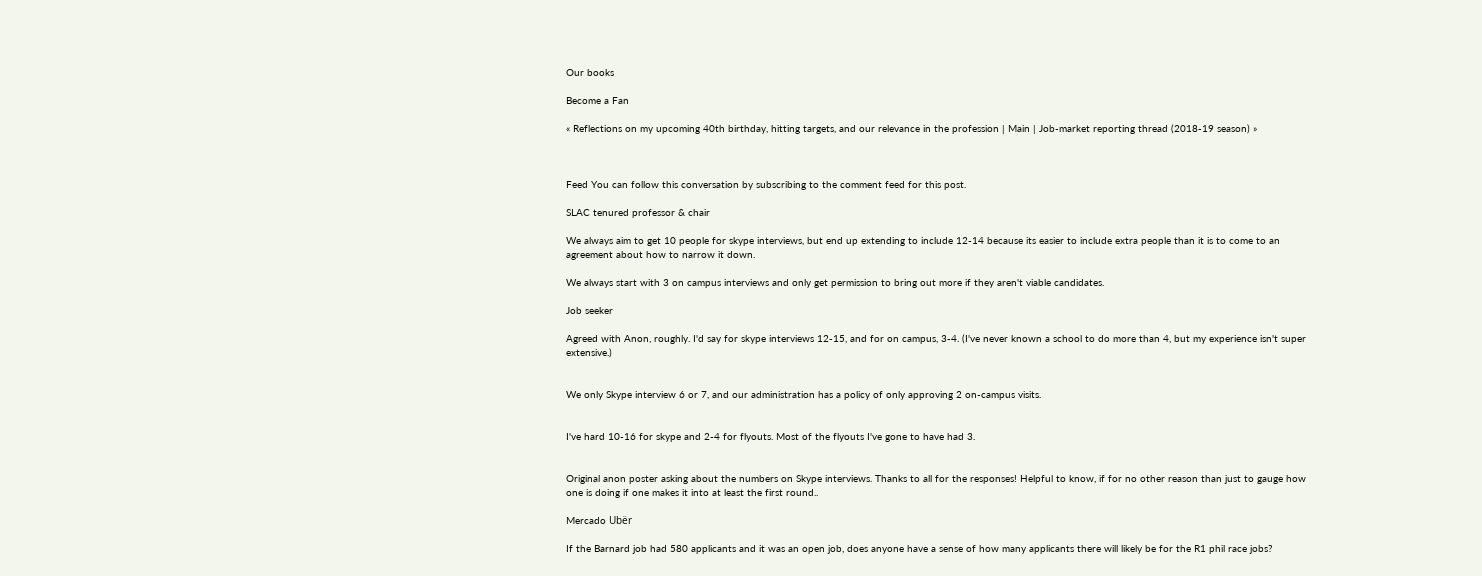Our books

Become a Fan

« Reflections on my upcoming 40th birthday, hitting targets, and our relevance in the profession | Main | Job-market reporting thread (2018-19 season) »



Feed You can follow this conversation by subscribing to the comment feed for this post.

SLAC tenured professor & chair

We always aim to get 10 people for skype interviews, but end up extending to include 12-14 because its easier to include extra people than it is to come to an agreement about how to narrow it down.

We always start with 3 on campus interviews and only get permission to bring out more if they aren't viable candidates.

Job seeker

Agreed with Anon, roughly. I'd say for skype interviews 12-15, and for on campus, 3-4. (I've never known a school to do more than 4, but my experience isn't super extensive.)


We only Skype interview 6 or 7, and our administration has a policy of only approving 2 on-campus visits.


I've hard 10-16 for skype and 2-4 for flyouts. Most of the flyouts I've gone to have had 3.


Original anon poster asking about the numbers on Skype interviews. Thanks to all for the responses! Helpful to know, if for no other reason than just to gauge how one is doing if one makes it into at least the first round..

Mercado Ubër

If the Barnard job had 580 applicants and it was an open job, does anyone have a sense of how many applicants there will likely be for the R1 phil race jobs?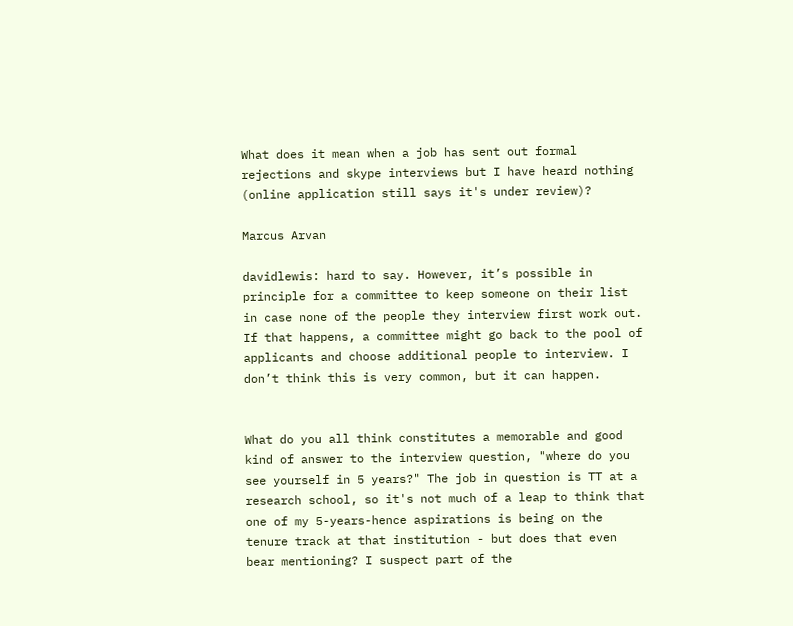What does it mean when a job has sent out formal rejections and skype interviews but I have heard nothing (online application still says it's under review)?

Marcus Arvan

davidlewis: hard to say. However, it’s possible in principle for a committee to keep someone on their list in case none of the people they interview first work out. If that happens, a committee might go back to the pool of applicants and choose additional people to interview. I don’t think this is very common, but it can happen.


What do you all think constitutes a memorable and good kind of answer to the interview question, "where do you see yourself in 5 years?" The job in question is TT at a research school, so it's not much of a leap to think that one of my 5-years-hence aspirations is being on the tenure track at that institution - but does that even bear mentioning? I suspect part of the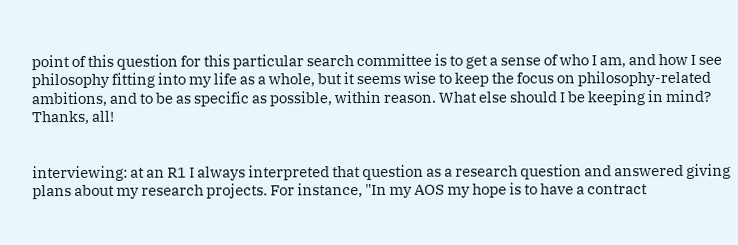point of this question for this particular search committee is to get a sense of who I am, and how I see philosophy fitting into my life as a whole, but it seems wise to keep the focus on philosophy-related ambitions, and to be as specific as possible, within reason. What else should I be keeping in mind? Thanks, all!


interviewing: at an R1 I always interpreted that question as a research question and answered giving plans about my research projects. For instance, "In my AOS my hope is to have a contract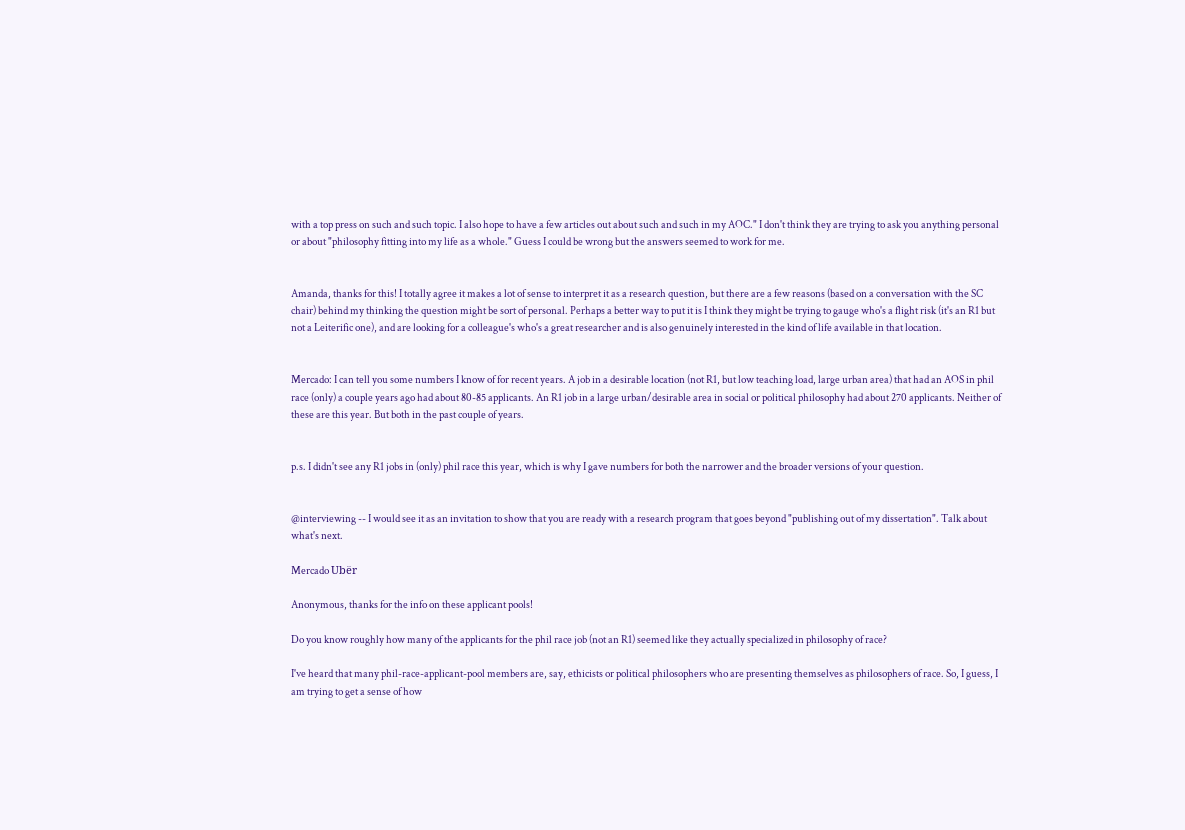with a top press on such and such topic. I also hope to have a few articles out about such and such in my AOC." I don't think they are trying to ask you anything personal or about "philosophy fitting into my life as a whole." Guess I could be wrong but the answers seemed to work for me.


Amanda, thanks for this! I totally agree it makes a lot of sense to interpret it as a research question, but there are a few reasons (based on a conversation with the SC chair) behind my thinking the question might be sort of personal. Perhaps a better way to put it is I think they might be trying to gauge who's a flight risk (it's an R1 but not a Leiterific one), and are looking for a colleague's who's a great researcher and is also genuinely interested in the kind of life available in that location.


Mercado: I can tell you some numbers I know of for recent years. A job in a desirable location (not R1, but low teaching load, large urban area) that had an AOS in phil race (only) a couple years ago had about 80-85 applicants. An R1 job in a large urban/desirable area in social or political philosophy had about 270 applicants. Neither of these are this year. But both in the past couple of years.


p.s. I didn't see any R1 jobs in (only) phil race this year, which is why I gave numbers for both the narrower and the broader versions of your question.


@interviewing -- I would see it as an invitation to show that you are ready with a research program that goes beyond "publishing out of my dissertation". Talk about what's next.

Mercado Ubër

Anonymous, thanks for the info on these applicant pools!

Do you know roughly how many of the applicants for the phil race job (not an R1) seemed like they actually specialized in philosophy of race?

I've heard that many phil-race-applicant-pool members are, say, ethicists or political philosophers who are presenting themselves as philosophers of race. So, I guess, I am trying to get a sense of how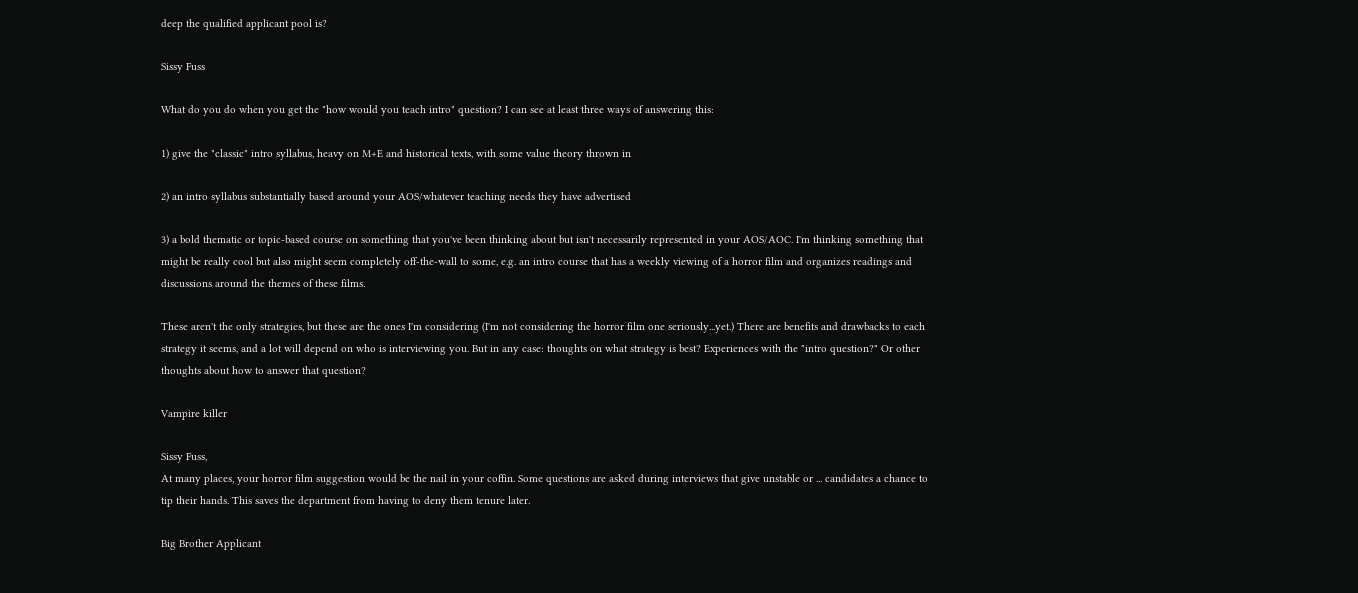deep the qualified applicant pool is?

Sissy Fuss

What do you do when you get the "how would you teach intro" question? I can see at least three ways of answering this:

1) give the "classic" intro syllabus, heavy on M+E and historical texts, with some value theory thrown in

2) an intro syllabus substantially based around your AOS/whatever teaching needs they have advertised

3) a bold thematic or topic-based course on something that you've been thinking about but isn't necessarily represented in your AOS/AOC. I'm thinking something that might be really cool but also might seem completely off-the-wall to some, e.g. an intro course that has a weekly viewing of a horror film and organizes readings and discussions around the themes of these films.

These aren't the only strategies, but these are the ones I'm considering (I'm not considering the horror film one seriously...yet.) There are benefits and drawbacks to each strategy it seems, and a lot will depend on who is interviewing you. But in any case: thoughts on what strategy is best? Experiences with the "intro question?" Or other thoughts about how to answer that question?

Vampire killer

Sissy Fuss,
At many places, your horror film suggestion would be the nail in your coffin. Some questions are asked during interviews that give unstable or ... candidates a chance to tip their hands. This saves the department from having to deny them tenure later.

Big Brother Applicant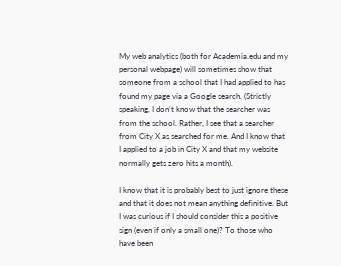My web analytics (both for Academia.edu and my personal webpage) will sometimes show that someone from a school that I had applied to has found my page via a Google search. (Strictly speaking, I don't know that the searcher was from the school. Rather, I see that a searcher from City X as searched for me. And I know that I applied to a job in City X and that my website normally gets zero hits a month).

I know that it is probably best to just ignore these and that it does not mean anything definitive. But I was curious if I should consider this a positive sign (even if only a small one)? To those who have been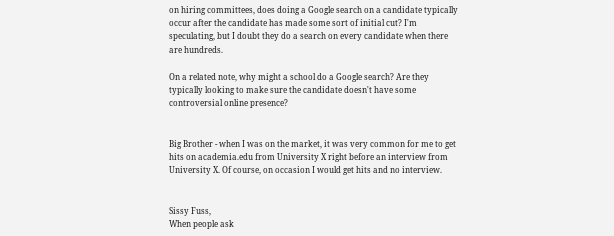on hiring committees, does doing a Google search on a candidate typically occur after the candidate has made some sort of initial cut? I'm speculating, but I doubt they do a search on every candidate when there are hundreds.

On a related note, why might a school do a Google search? Are they typically looking to make sure the candidate doesn't have some controversial online presence?


Big Brother - when I was on the market, it was very common for me to get hits on academia.edu from University X right before an interview from University X. Of course, on occasion I would get hits and no interview.


Sissy Fuss,
When people ask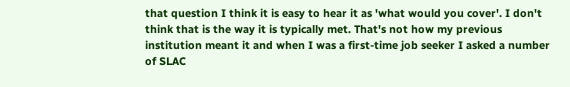that question I think it is easy to hear it as 'what would you cover'. I don't think that is the way it is typically met. That's not how my previous institution meant it and when I was a first-time job seeker I asked a number of SLAC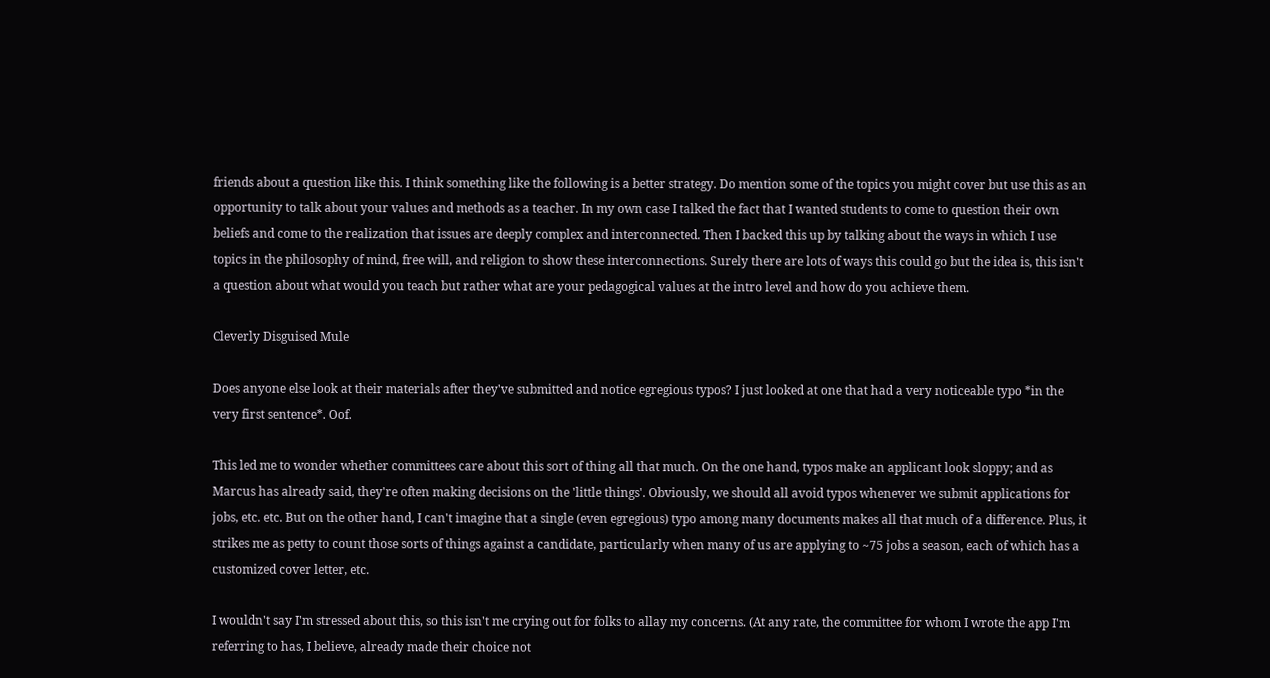friends about a question like this. I think something like the following is a better strategy. Do mention some of the topics you might cover but use this as an opportunity to talk about your values and methods as a teacher. In my own case I talked the fact that I wanted students to come to question their own beliefs and come to the realization that issues are deeply complex and interconnected. Then I backed this up by talking about the ways in which I use topics in the philosophy of mind, free will, and religion to show these interconnections. Surely there are lots of ways this could go but the idea is, this isn't a question about what would you teach but rather what are your pedagogical values at the intro level and how do you achieve them.

Cleverly Disguised Mule

Does anyone else look at their materials after they've submitted and notice egregious typos? I just looked at one that had a very noticeable typo *in the very first sentence*. Oof.

This led me to wonder whether committees care about this sort of thing all that much. On the one hand, typos make an applicant look sloppy; and as Marcus has already said, they're often making decisions on the 'little things'. Obviously, we should all avoid typos whenever we submit applications for jobs, etc. etc. But on the other hand, I can't imagine that a single (even egregious) typo among many documents makes all that much of a difference. Plus, it strikes me as petty to count those sorts of things against a candidate, particularly when many of us are applying to ~75 jobs a season, each of which has a customized cover letter, etc.

I wouldn't say I'm stressed about this, so this isn't me crying out for folks to allay my concerns. (At any rate, the committee for whom I wrote the app I'm referring to has, I believe, already made their choice not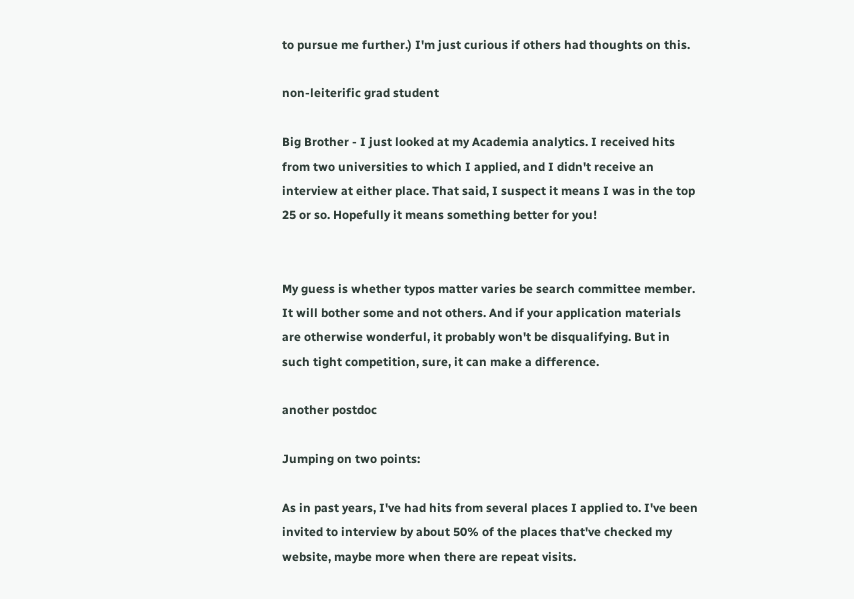to pursue me further.) I'm just curious if others had thoughts on this.

non-leiterific grad student

Big Brother - I just looked at my Academia analytics. I received hits from two universities to which I applied, and I didn't receive an interview at either place. That said, I suspect it means I was in the top 25 or so. Hopefully it means something better for you!


My guess is whether typos matter varies be search committee member. It will bother some and not others. And if your application materials are otherwise wonderful, it probably won't be disqualifying. But in such tight competition, sure, it can make a difference.

another postdoc

Jumping on two points:

As in past years, I've had hits from several places I applied to. I've been invited to interview by about 50% of the places that've checked my website, maybe more when there are repeat visits.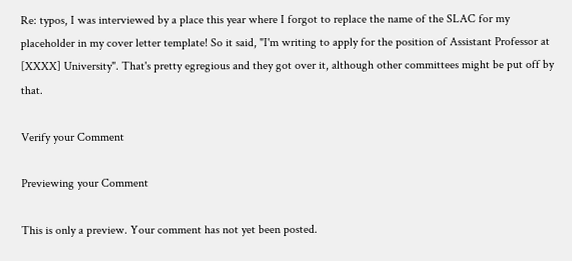Re: typos, I was interviewed by a place this year where I forgot to replace the name of the SLAC for my placeholder in my cover letter template! So it said, "I'm writing to apply for the position of Assistant Professor at [XXXX] University". That's pretty egregious and they got over it, although other committees might be put off by that.

Verify your Comment

Previewing your Comment

This is only a preview. Your comment has not yet been posted.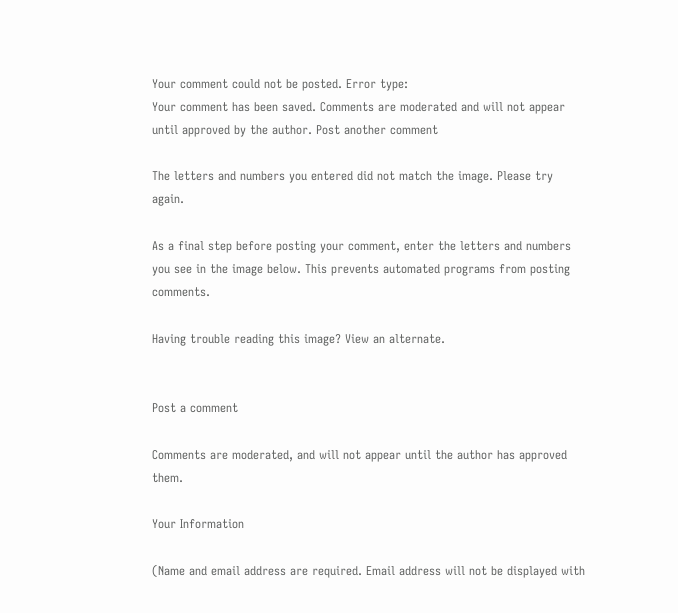Your comment could not be posted. Error type:
Your comment has been saved. Comments are moderated and will not appear until approved by the author. Post another comment

The letters and numbers you entered did not match the image. Please try again.

As a final step before posting your comment, enter the letters and numbers you see in the image below. This prevents automated programs from posting comments.

Having trouble reading this image? View an alternate.


Post a comment

Comments are moderated, and will not appear until the author has approved them.

Your Information

(Name and email address are required. Email address will not be displayed with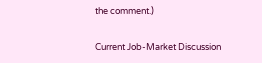the comment.)

Current Job-Market Discussion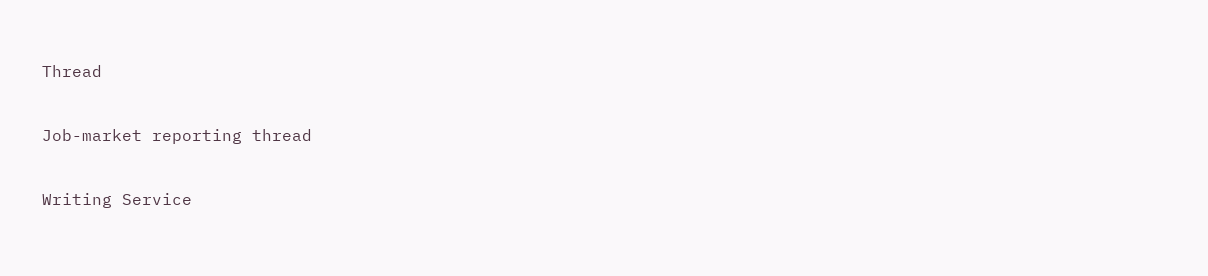Thread

Job-market reporting thread

Writing Service